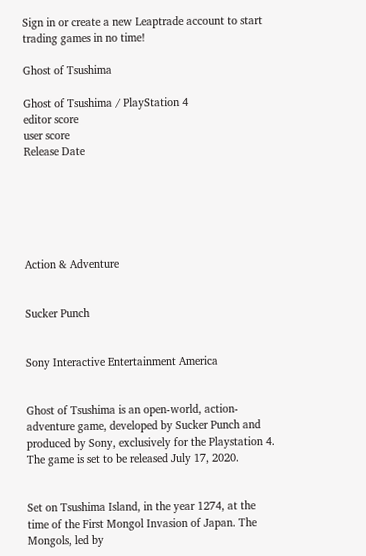Sign in or create a new Leaptrade account to start trading games in no time!

Ghost of Tsushima

Ghost of Tsushima / PlayStation 4
editor score
user score
Release Date






Action & Adventure


Sucker Punch


Sony Interactive Entertainment America


Ghost of Tsushima is an open-world, action-adventure game, developed by Sucker Punch and produced by Sony, exclusively for the Playstation 4. The game is set to be released July 17, 2020.


Set on Tsushima Island, in the year 1274, at the time of the First Mongol Invasion of Japan. The Mongols, led by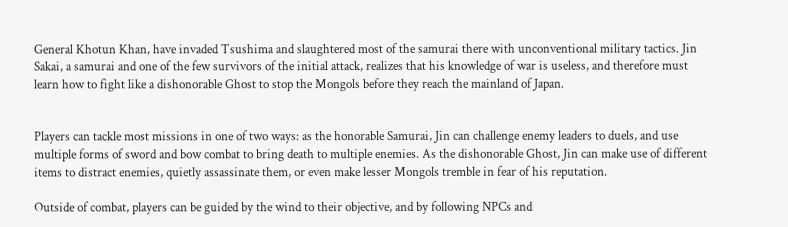General Khotun Khan, have invaded Tsushima and slaughtered most of the samurai there with unconventional military tactics. Jin Sakai, a samurai and one of the few survivors of the initial attack, realizes that his knowledge of war is useless, and therefore must learn how to fight like a dishonorable Ghost to stop the Mongols before they reach the mainland of Japan.


Players can tackle most missions in one of two ways: as the honorable Samurai, Jin can challenge enemy leaders to duels, and use multiple forms of sword and bow combat to bring death to multiple enemies. As the dishonorable Ghost, Jin can make use of different items to distract enemies, quietly assassinate them, or even make lesser Mongols tremble in fear of his reputation.

Outside of combat, players can be guided by the wind to their objective, and by following NPCs and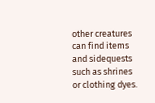other creatures can find items and sidequests such as shrines or clothing dyes.